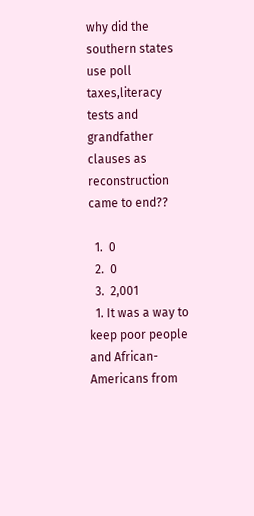why did the southern states use poll taxes,literacy tests and grandfather clauses as reconstruction came to end??

  1.  0
  2.  0
  3.  2,001
  1. It was a way to keep poor people and African-Americans from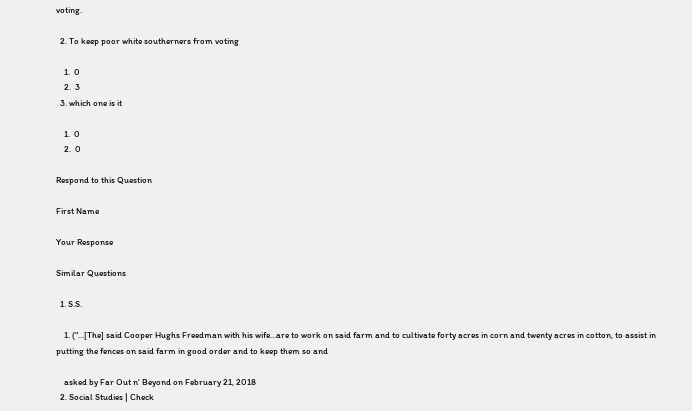voting.

  2. To keep poor white southerners from voting

    1.  0
    2.  3
  3. which one is it

    1.  0
    2.  0

Respond to this Question

First Name

Your Response

Similar Questions

  1. S.S.

    1. ("…[The] said Cooper Hughs Freedman with his wife…are to work on said farm and to cultivate forty acres in corn and twenty acres in cotton, to assist in putting the fences on said farm in good order and to keep them so and

    asked by Far Out n' Beyond on February 21, 2018
  2. Social Studies | Check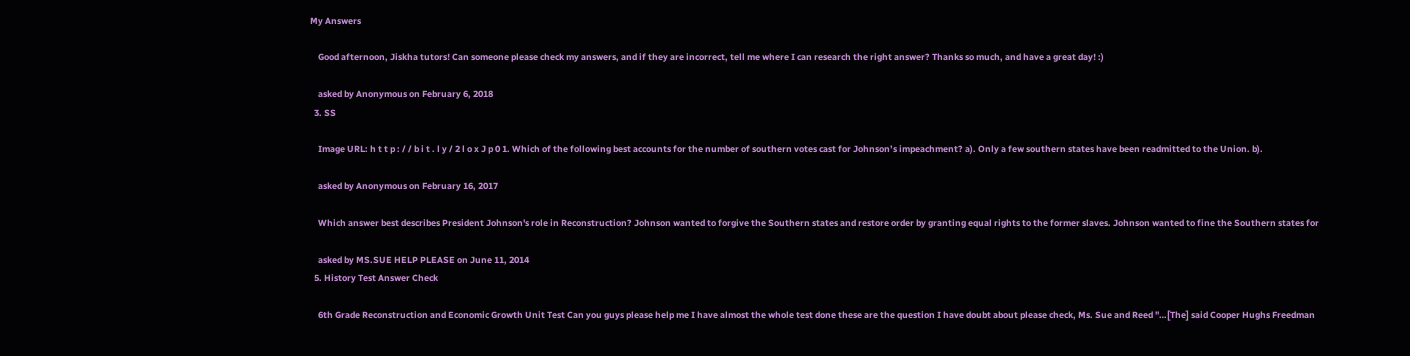My Answers

    Good afternoon, Jiskha tutors! Can someone please check my answers, and if they are incorrect, tell me where I can research the right answer? Thanks so much, and have a great day! :)

    asked by Anonymous on February 6, 2018
  3. SS

    Image URL: h t t p : / / b i t . l y / 2 l o x J p 0 1. Which of the following best accounts for the number of southern votes cast for Johnson’s impeachment? a). Only a few southern states have been readmitted to the Union. b).

    asked by Anonymous on February 16, 2017

    Which answer best describes President Johnson's role in Reconstruction? Johnson wanted to forgive the Southern states and restore order by granting equal rights to the former slaves. Johnson wanted to fine the Southern states for

    asked by MS.SUE HELP PLEASE on June 11, 2014
  5. History Test Answer Check

    6th Grade Reconstruction and Economic Growth Unit Test Can you guys please help me I have almost the whole test done these are the question I have doubt about please check, Ms. Sue and Reed "…[The] said Cooper Hughs Freedman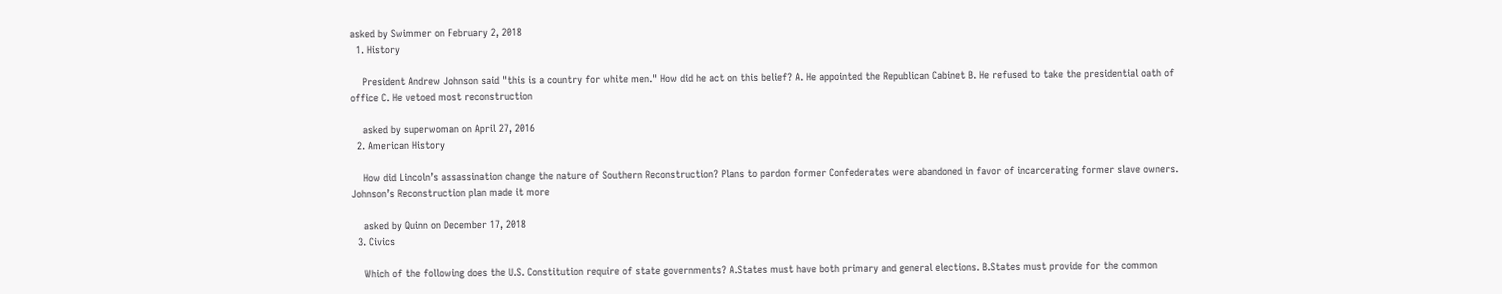asked by Swimmer on February 2, 2018
  1. History

    President Andrew Johnson said "this is a country for white men." How did he act on this belief? A. He appointed the Republican Cabinet B. He refused to take the presidential oath of office C. He vetoed most reconstruction

    asked by superwoman on April 27, 2016
  2. American History

    How did Lincoln’s assassination change the nature of Southern Reconstruction? Plans to pardon former Confederates were abandoned in favor of incarcerating former slave owners. Johnson’s Reconstruction plan made it more

    asked by Quinn on December 17, 2018
  3. Civics

    Which of the following does the U.S. Constitution require of state governments? A.States must have both primary and general elections. B.States must provide for the common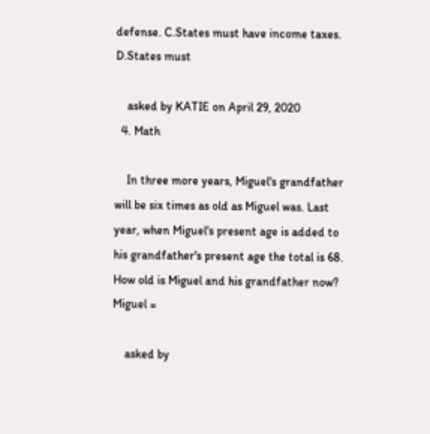defense. C.States must have income taxes. D.States must

    asked by KATIE on April 29, 2020
  4. Math

    In three more years, Miguel's grandfather will be six times as old as Miguel was. Last year, when Miguel's present age is added to his grandfather's present age the total is 68. How old is Miguel and his grandfather now? Miguel =

    asked by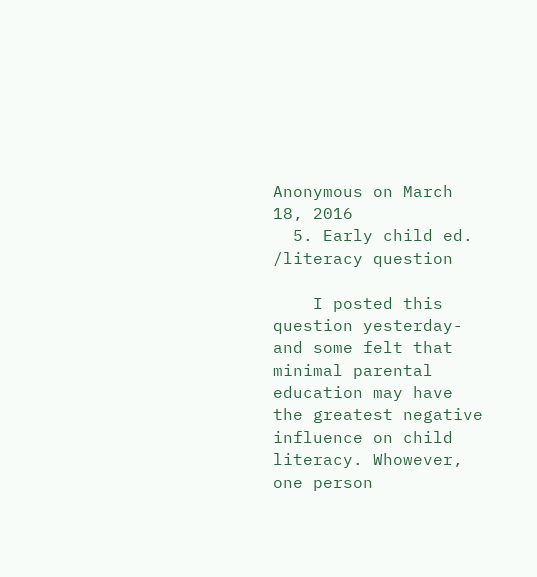Anonymous on March 18, 2016
  5. Early child ed. /literacy question

    I posted this question yesterday- and some felt that minimal parental education may have the greatest negative influence on child literacy. Whowever, one person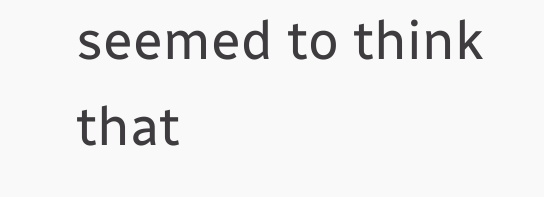seemed to think that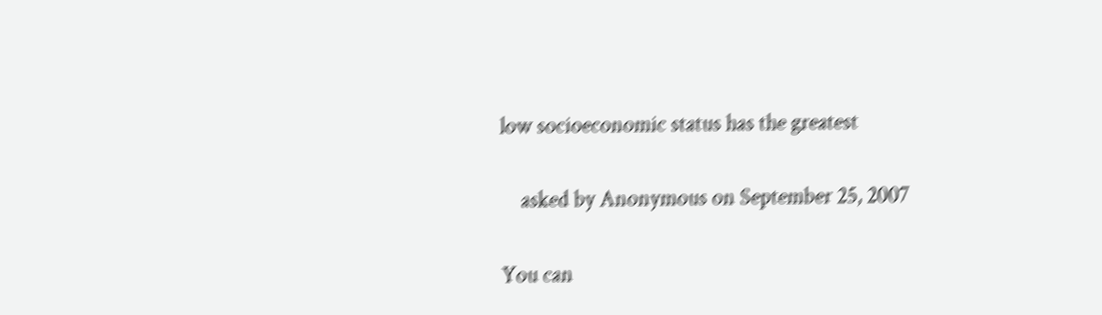low socioeconomic status has the greatest

    asked by Anonymous on September 25, 2007

You can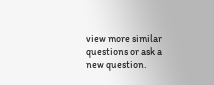view more similar questions or ask a new question.